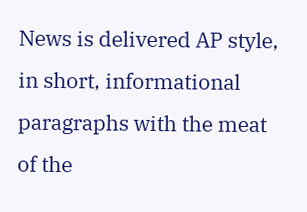News is delivered AP style, in short, informational paragraphs with the meat of the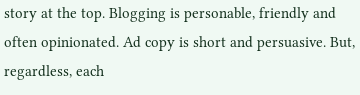story at the top. Blogging is personable, friendly and often opinionated. Ad copy is short and persuasive. But, regardless, each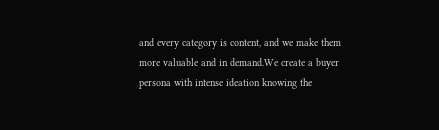and every category is content, and we make them more valuable and in demand.We create a buyer persona with intense ideation knowing the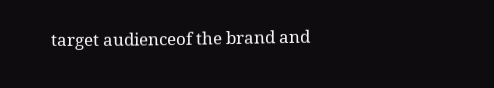target audienceof the brand and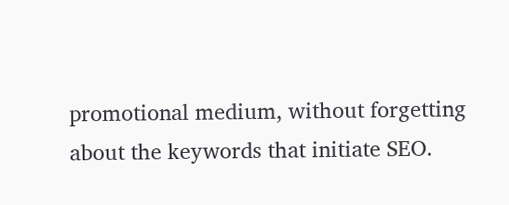promotional medium, without forgetting about the keywords that initiate SEO.